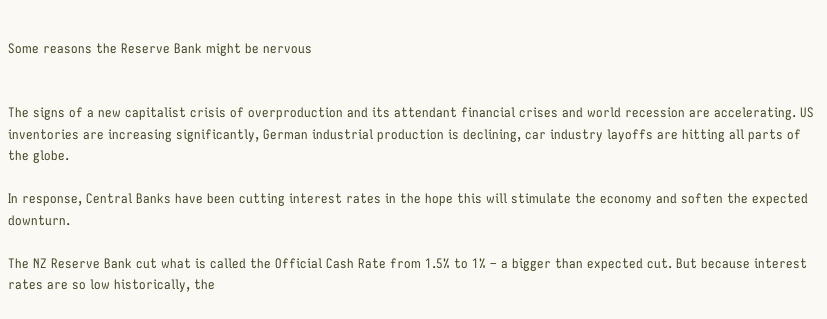Some reasons the Reserve Bank might be nervous


The signs of a new capitalist crisis of overproduction and its attendant financial crises and world recession are accelerating. US inventories are increasing significantly, German industrial production is declining, car industry layoffs are hitting all parts of the globe.

In response, Central Banks have been cutting interest rates in the hope this will stimulate the economy and soften the expected downturn.

The NZ Reserve Bank cut what is called the Official Cash Rate from 1.5% to 1% – a bigger than expected cut. But because interest rates are so low historically, the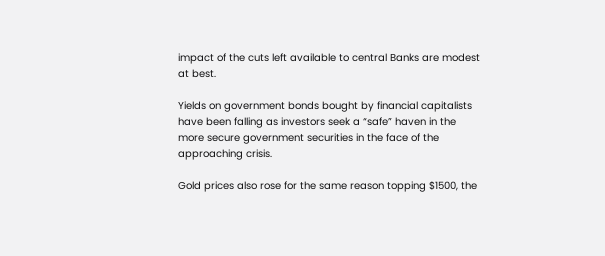impact of the cuts left available to central Banks are modest at best.

Yields on government bonds bought by financial capitalists have been falling as investors seek a “safe” haven in the more secure government securities in the face of the approaching crisis.

Gold prices also rose for the same reason topping $1500, the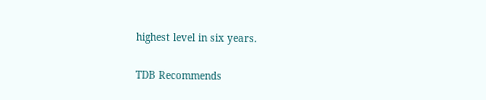highest level in six years.

TDB Recommends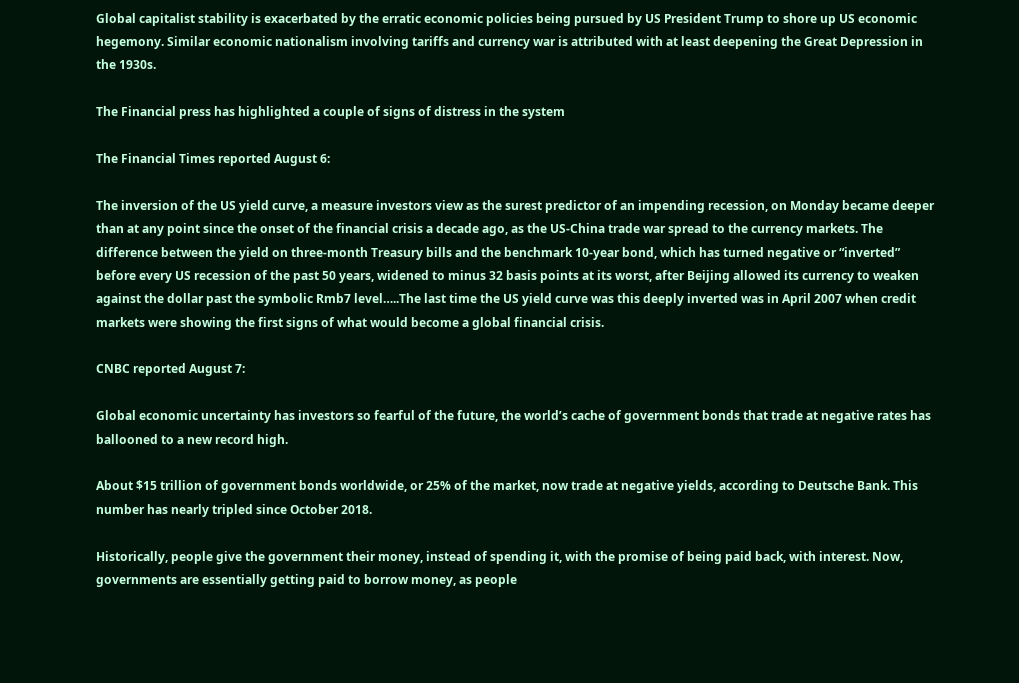Global capitalist stability is exacerbated by the erratic economic policies being pursued by US President Trump to shore up US economic hegemony. Similar economic nationalism involving tariffs and currency war is attributed with at least deepening the Great Depression in the 1930s.

The Financial press has highlighted a couple of signs of distress in the system

The Financial Times reported August 6:

The inversion of the US yield curve, a measure investors view as the surest predictor of an impending recession, on Monday became deeper than at any point since the onset of the financial crisis a decade ago, as the US-China trade war spread to the currency markets. The difference between the yield on three-month Treasury bills and the benchmark 10-year bond, which has turned negative or “inverted” before every US recession of the past 50 years, widened to minus 32 basis points at its worst, after Beijing allowed its currency to weaken against the dollar past the symbolic Rmb7 level…..The last time the US yield curve was this deeply inverted was in April 2007 when credit markets were showing the first signs of what would become a global financial crisis.

CNBC reported August 7:

Global economic uncertainty has investors so fearful of the future, the world’s cache of government bonds that trade at negative rates has ballooned to a new record high.

About $15 trillion of government bonds worldwide, or 25% of the market, now trade at negative yields, according to Deutsche Bank. This number has nearly tripled since October 2018.

Historically, people give the government their money, instead of spending it, with the promise of being paid back, with interest. Now, governments are essentially getting paid to borrow money, as people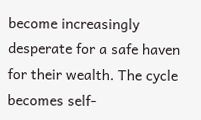become increasingly desperate for a safe haven for their wealth. The cycle becomes self-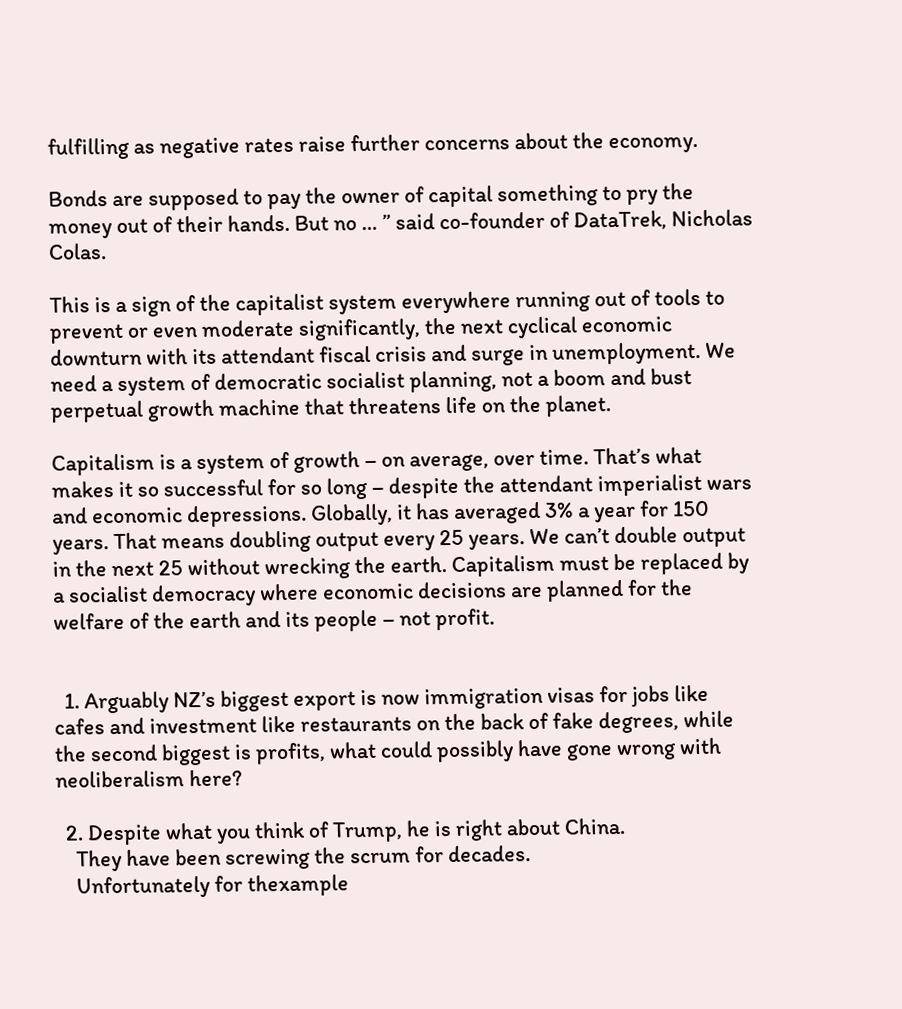fulfilling as negative rates raise further concerns about the economy.

Bonds are supposed to pay the owner of capital something to pry the money out of their hands. But no … ” said co-founder of DataTrek, Nicholas Colas.

This is a sign of the capitalist system everywhere running out of tools to prevent or even moderate significantly, the next cyclical economic downturn with its attendant fiscal crisis and surge in unemployment. We need a system of democratic socialist planning, not a boom and bust perpetual growth machine that threatens life on the planet.

Capitalism is a system of growth – on average, over time. That’s what makes it so successful for so long – despite the attendant imperialist wars and economic depressions. Globally, it has averaged 3% a year for 150 years. That means doubling output every 25 years. We can’t double output in the next 25 without wrecking the earth. Capitalism must be replaced by a socialist democracy where economic decisions are planned for the welfare of the earth and its people – not profit.


  1. Arguably NZ’s biggest export is now immigration visas for jobs like cafes and investment like restaurants on the back of fake degrees, while the second biggest is profits, what could possibly have gone wrong with neoliberalism here?

  2. Despite what you think of Trump, he is right about China.
    They have been screwing the scrum for decades.
    Unfortunately for thexample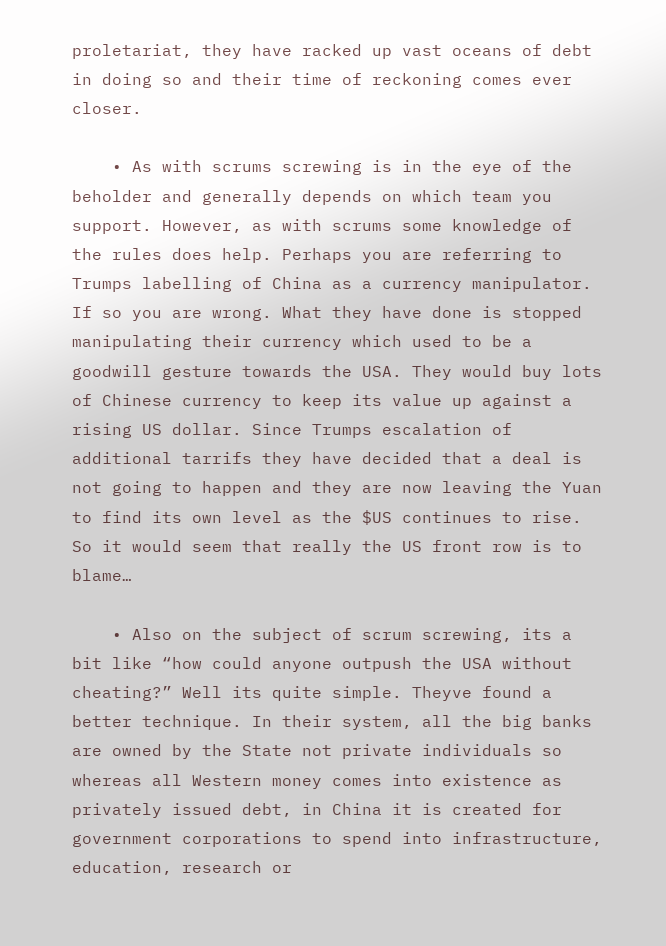proletariat, they have racked up vast oceans of debt in doing so and their time of reckoning comes ever closer.

    • As with scrums screwing is in the eye of the beholder and generally depends on which team you support. However, as with scrums some knowledge of the rules does help. Perhaps you are referring to Trumps labelling of China as a currency manipulator. If so you are wrong. What they have done is stopped manipulating their currency which used to be a goodwill gesture towards the USA. They would buy lots of Chinese currency to keep its value up against a rising US dollar. Since Trumps escalation of additional tarrifs they have decided that a deal is not going to happen and they are now leaving the Yuan to find its own level as the $US continues to rise. So it would seem that really the US front row is to blame…

    • Also on the subject of scrum screwing, its a bit like “how could anyone outpush the USA without cheating?” Well its quite simple. Theyve found a better technique. In their system, all the big banks are owned by the State not private individuals so whereas all Western money comes into existence as privately issued debt, in China it is created for government corporations to spend into infrastructure, education, research or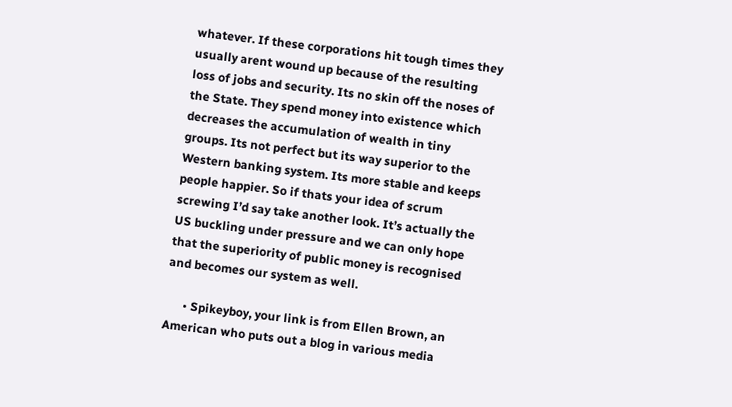whatever. If these corporations hit tough times they usually arent wound up because of the resulting loss of jobs and security. Its no skin off the noses of the State. They spend money into existence which decreases the accumulation of wealth in tiny groups. Its not perfect but its way superior to the Western banking system. Its more stable and keeps people happier. So if thats your idea of scrum screwing I’d say take another look. It’s actually the US buckling under pressure and we can only hope that the superiority of public money is recognised and becomes our system as well.

      • Spikeyboy, your link is from Ellen Brown, an American who puts out a blog in various media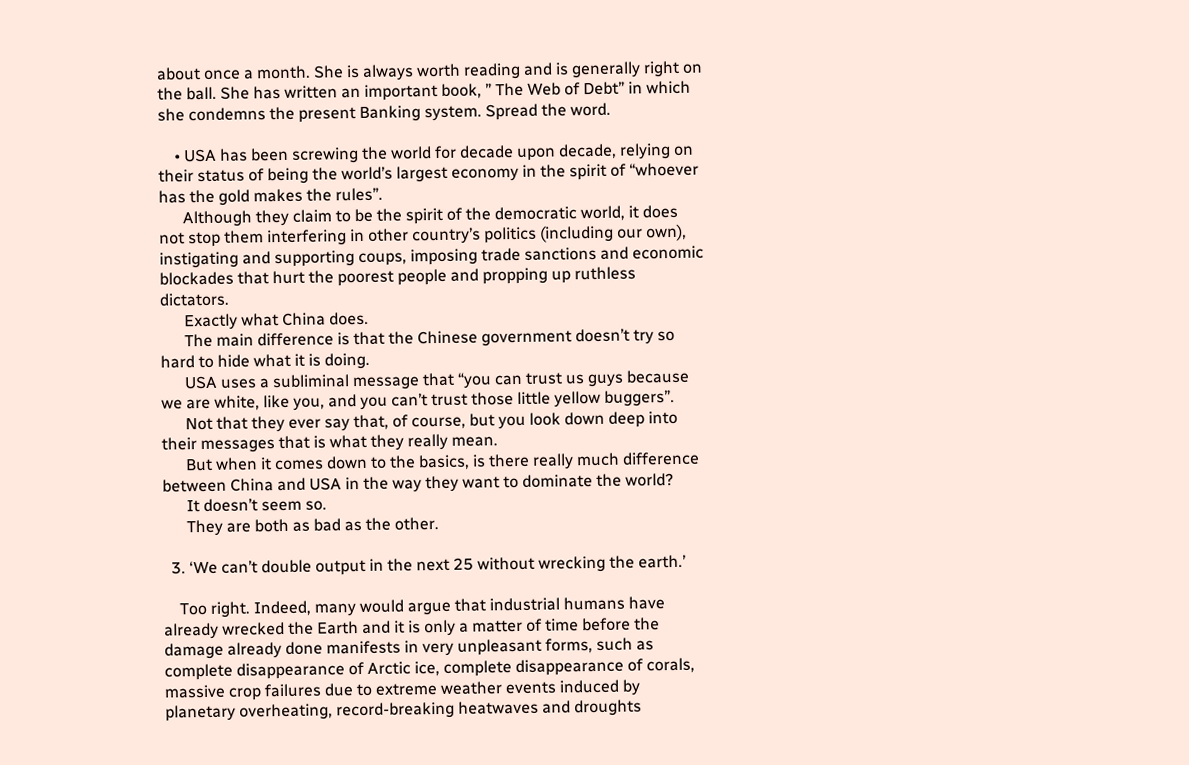about once a month. She is always worth reading and is generally right on the ball. She has written an important book, ” The Web of Debt” in which she condemns the present Banking system. Spread the word.

    • USA has been screwing the world for decade upon decade, relying on their status of being the world’s largest economy in the spirit of “whoever has the gold makes the rules”.
      Although they claim to be the spirit of the democratic world, it does not stop them interfering in other country’s politics (including our own), instigating and supporting coups, imposing trade sanctions and economic blockades that hurt the poorest people and propping up ruthless dictators.
      Exactly what China does.
      The main difference is that the Chinese government doesn’t try so hard to hide what it is doing.
      USA uses a subliminal message that “you can trust us guys because we are white, like you, and you can’t trust those little yellow buggers”.
      Not that they ever say that, of course, but you look down deep into their messages that is what they really mean.
      But when it comes down to the basics, is there really much difference between China and USA in the way they want to dominate the world?
      It doesn’t seem so.
      They are both as bad as the other.

  3. ‘We can’t double output in the next 25 without wrecking the earth.’

    Too right. Indeed, many would argue that industrial humans have already wrecked the Earth and it is only a matter of time before the damage already done manifests in very unpleasant forms, such as complete disappearance of Arctic ice, complete disappearance of corals, massive crop failures due to extreme weather events induced by planetary overheating, record-breaking heatwaves and droughts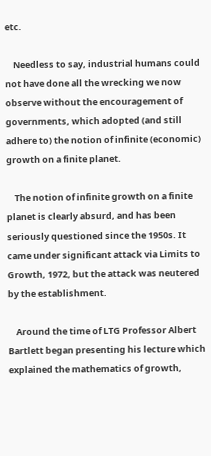etc.

    Needless to say, industrial humans could not have done all the wrecking we now observe without the encouragement of governments, which adopted (and still adhere to) the notion of infinite (economic) growth on a finite planet.

    The notion of infinite growth on a finite planet is clearly absurd, and has been seriously questioned since the 1950s. It came under significant attack via Limits to Growth, 1972, but the attack was neutered by the establishment.

    Around the time of LTG Professor Albert Bartlett began presenting his lecture which explained the mathematics of growth,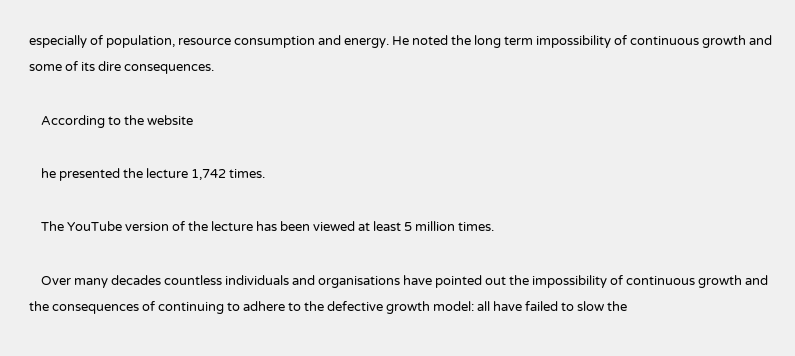especially of population, resource consumption and energy. He noted the long term impossibility of continuous growth and some of its dire consequences.

    According to the website

    he presented the lecture 1,742 times.

    The YouTube version of the lecture has been viewed at least 5 million times.

    Over many decades countless individuals and organisations have pointed out the impossibility of continuous growth and the consequences of continuing to adhere to the defective growth model: all have failed to slow the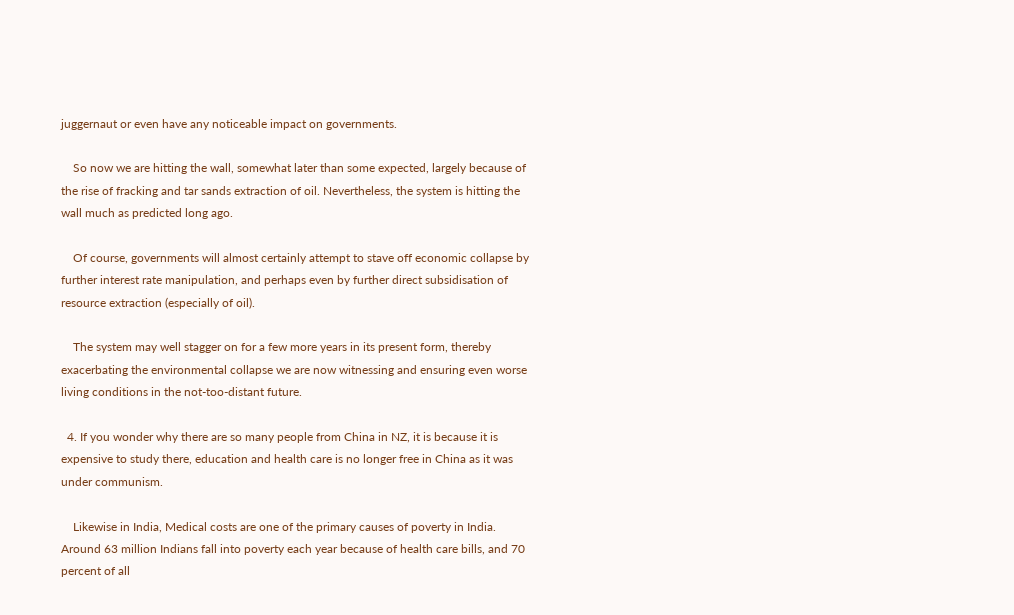juggernaut or even have any noticeable impact on governments.

    So now we are hitting the wall, somewhat later than some expected, largely because of the rise of fracking and tar sands extraction of oil. Nevertheless, the system is hitting the wall much as predicted long ago.

    Of course, governments will almost certainly attempt to stave off economic collapse by further interest rate manipulation, and perhaps even by further direct subsidisation of resource extraction (especially of oil).

    The system may well stagger on for a few more years in its present form, thereby exacerbating the environmental collapse we are now witnessing and ensuring even worse living conditions in the not-too-distant future.

  4. If you wonder why there are so many people from China in NZ, it is because it is expensive to study there, education and health care is no longer free in China as it was under communism.

    Likewise in India, Medical costs are one of the primary causes of poverty in India. Around 63 million Indians fall into poverty each year because of health care bills, and 70 percent of all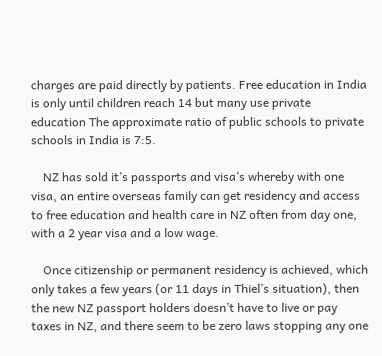charges are paid directly by patients. Free education in India is only until children reach 14 but many use private education The approximate ratio of public schools to private schools in India is 7:5.

    NZ has sold it’s passports and visa’s whereby with one visa, an entire overseas family can get residency and access to free education and health care in NZ often from day one, with a 2 year visa and a low wage.

    Once citizenship or permanent residency is achieved, which only takes a few years (or 11 days in Thiel’s situation), then the new NZ passport holders doesn’t have to live or pay taxes in NZ, and there seem to be zero laws stopping any one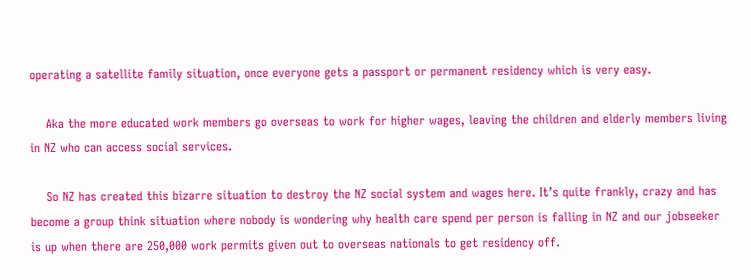operating a satellite family situation, once everyone gets a passport or permanent residency which is very easy.

    Aka the more educated work members go overseas to work for higher wages, leaving the children and elderly members living in NZ who can access social services.

    So NZ has created this bizarre situation to destroy the NZ social system and wages here. It’s quite frankly, crazy and has become a group think situation where nobody is wondering why health care spend per person is falling in NZ and our jobseeker is up when there are 250,000 work permits given out to overseas nationals to get residency off.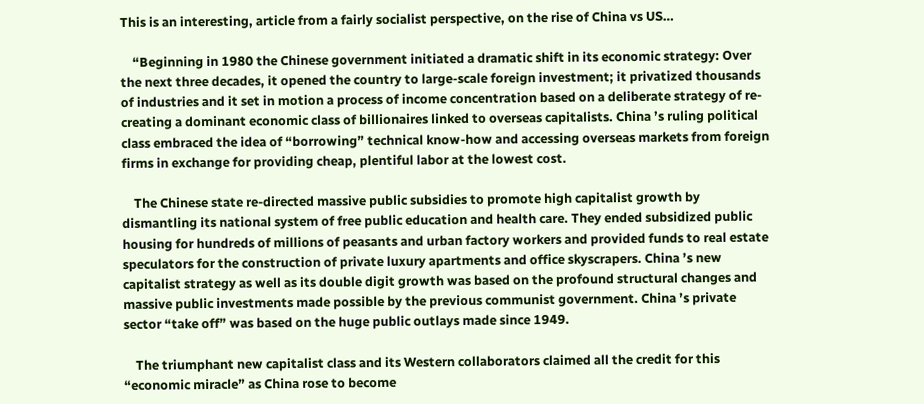This is an interesting, article from a fairly socialist perspective, on the rise of China vs US…

    “Beginning in 1980 the Chinese government initiated a dramatic shift in its economic strategy: Over the next three decades, it opened the country to large-scale foreign investment; it privatized thousands of industries and it set in motion a process of income concentration based on a deliberate strategy of re-creating a dominant economic class of billionaires linked to overseas capitalists. China ’s ruling political class embraced the idea of “borrowing” technical know-how and accessing overseas markets from foreign firms in exchange for providing cheap, plentiful labor at the lowest cost.

    The Chinese state re-directed massive public subsidies to promote high capitalist growth by dismantling its national system of free public education and health care. They ended subsidized public housing for hundreds of millions of peasants and urban factory workers and provided funds to real estate speculators for the construction of private luxury apartments and office skyscrapers. China ’s new capitalist strategy as well as its double digit growth was based on the profound structural changes and massive public investments made possible by the previous communist government. China ’s private sector “take off” was based on the huge public outlays made since 1949.

    The triumphant new capitalist class and its Western collaborators claimed all the credit for this “economic miracle” as China rose to become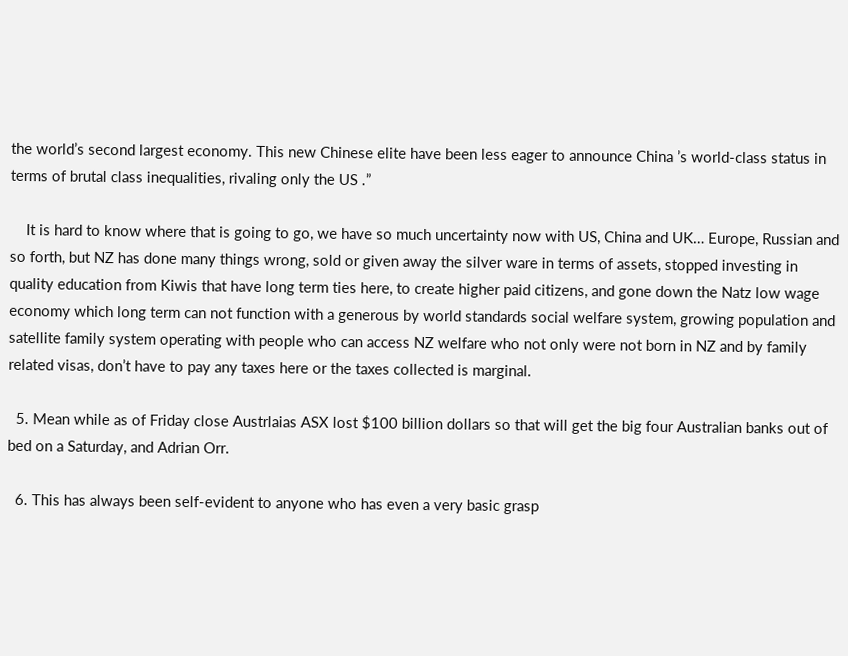the world’s second largest economy. This new Chinese elite have been less eager to announce China ’s world-class status in terms of brutal class inequalities, rivaling only the US .”

    It is hard to know where that is going to go, we have so much uncertainty now with US, China and UK… Europe, Russian and so forth, but NZ has done many things wrong, sold or given away the silver ware in terms of assets, stopped investing in quality education from Kiwis that have long term ties here, to create higher paid citizens, and gone down the Natz low wage economy which long term can not function with a generous by world standards social welfare system, growing population and satellite family system operating with people who can access NZ welfare who not only were not born in NZ and by family related visas, don’t have to pay any taxes here or the taxes collected is marginal.

  5. Mean while as of Friday close Austrlaias ASX lost $100 billion dollars so that will get the big four Australian banks out of bed on a Saturday, and Adrian Orr.

  6. This has always been self-evident to anyone who has even a very basic grasp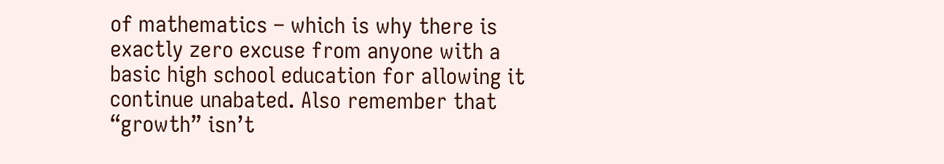of mathematics – which is why there is exactly zero excuse from anyone with a basic high school education for allowing it continue unabated. Also remember that “growth” isn’t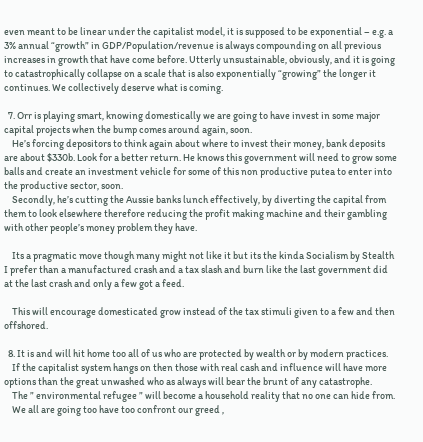even meant to be linear under the capitalist model, it is supposed to be exponential – e.g. a 3% annual “growth” in GDP/Population/revenue is always compounding on all previous increases in growth that have come before. Utterly unsustainable, obviously, and it is going to catastrophically collapse on a scale that is also exponentially “growing” the longer it continues. We collectively deserve what is coming.

  7. Orr is playing smart, knowing domestically we are going to have invest in some major capital projects when the bump comes around again, soon.
    He’s forcing depositors to think again about where to invest their money, bank deposits are about $330b. Look for a better return. He knows this government will need to grow some balls and create an investment vehicle for some of this non productive putea to enter into the productive sector, soon.
    Secondly, he’s cutting the Aussie banks lunch effectively, by diverting the capital from them to look elsewhere therefore reducing the profit making machine and their gambling with other people’s money problem they have.

    Its a pragmatic move though many might not like it but its the kinda Socialism by Stealth I prefer than a manufactured crash and a tax slash and burn like the last government did at the last crash and only a few got a feed.

    This will encourage domesticated grow instead of the tax stimuli given to a few and then offshored.

  8. It is and will hit home too all of us who are protected by wealth or by modern practices.
    If the capitalist system hangs on then those with real cash and influence will have more options than the great unwashed who as always will bear the brunt of any catastrophe.
    The ” environmental refugee ” will become a household reality that no one can hide from.
    We all are going too have too confront our greed ,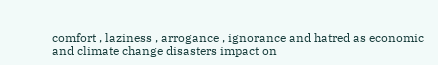comfort , laziness , arrogance , ignorance and hatred as economic and climate change disasters impact on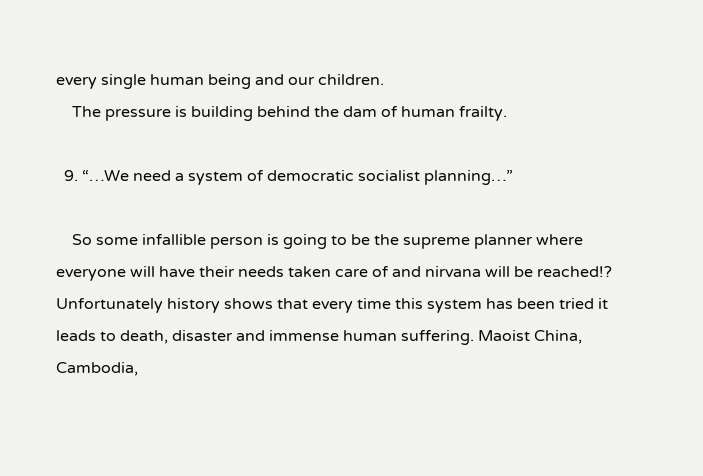every single human being and our children.
    The pressure is building behind the dam of human frailty.

  9. “…We need a system of democratic socialist planning…”

    So some infallible person is going to be the supreme planner where everyone will have their needs taken care of and nirvana will be reached!? Unfortunately history shows that every time this system has been tried it leads to death, disaster and immense human suffering. Maoist China, Cambodia,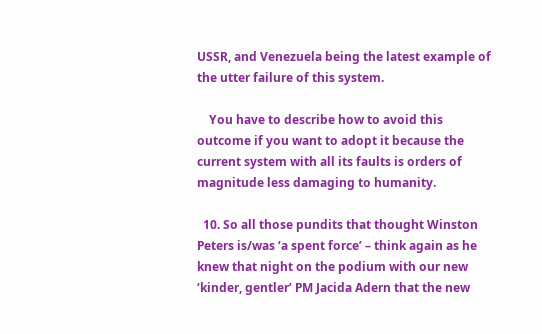USSR, and Venezuela being the latest example of the utter failure of this system.

    You have to describe how to avoid this outcome if you want to adopt it because the current system with all its faults is orders of magnitude less damaging to humanity.

  10. So all those pundits that thought Winston Peters is/was ‘a spent force’ – think again as he knew that night on the podium with our new ‘kinder, gentler’ PM Jacida Adern that the new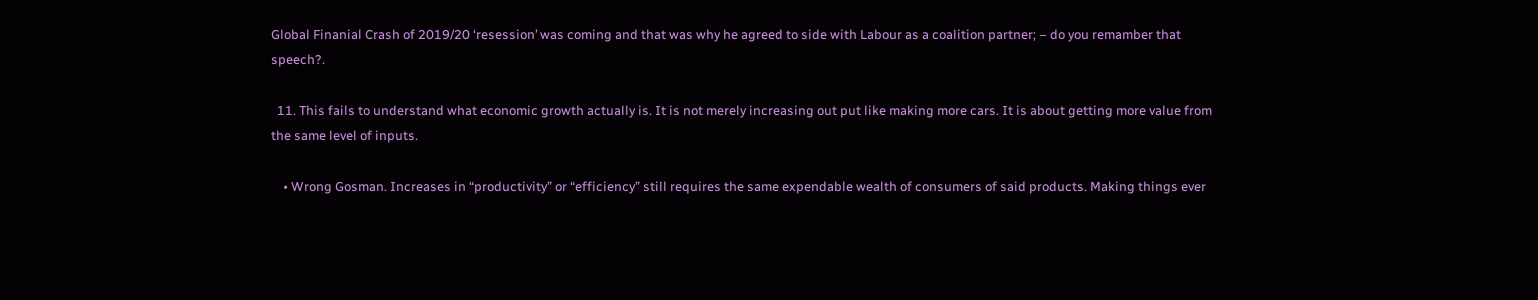Global Finanial Crash of 2019/20 ‘resession’ was coming and that was why he agreed to side with Labour as a coalition partner; – do you remamber that speech?.

  11. This fails to understand what economic growth actually is. It is not merely increasing out put like making more cars. It is about getting more value from the same level of inputs.

    • Wrong Gosman. Increases in “productivity” or “efficiency” still requires the same expendable wealth of consumers of said products. Making things ever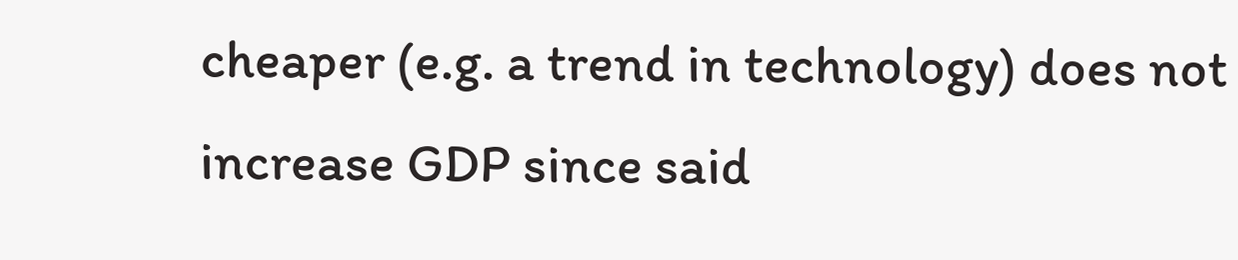cheaper (e.g. a trend in technology) does not increase GDP since said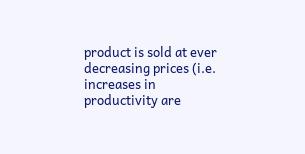product is sold at ever decreasing prices (i.e. increases in productivity are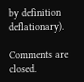by definition deflationary).

Comments are closed.